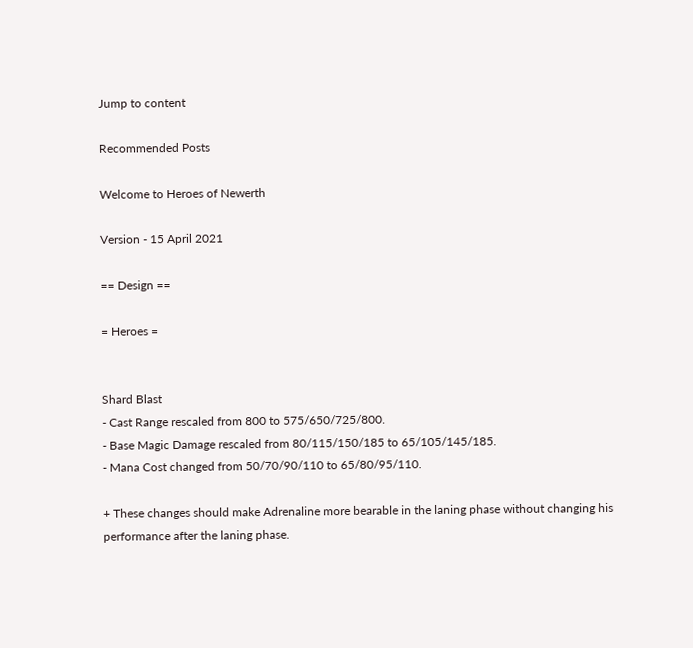Jump to content

Recommended Posts

Welcome to Heroes of Newerth

Version - 15 April 2021

== Design ==

= Heroes =


Shard Blast
- Cast Range rescaled from 800 to 575/650/725/800.
- Base Magic Damage rescaled from 80/115/150/185 to 65/105/145/185.
- Mana Cost changed from 50/70/90/110 to 65/80/95/110.

+ These changes should make Adrenaline more bearable in the laning phase without changing his performance after the laning phase.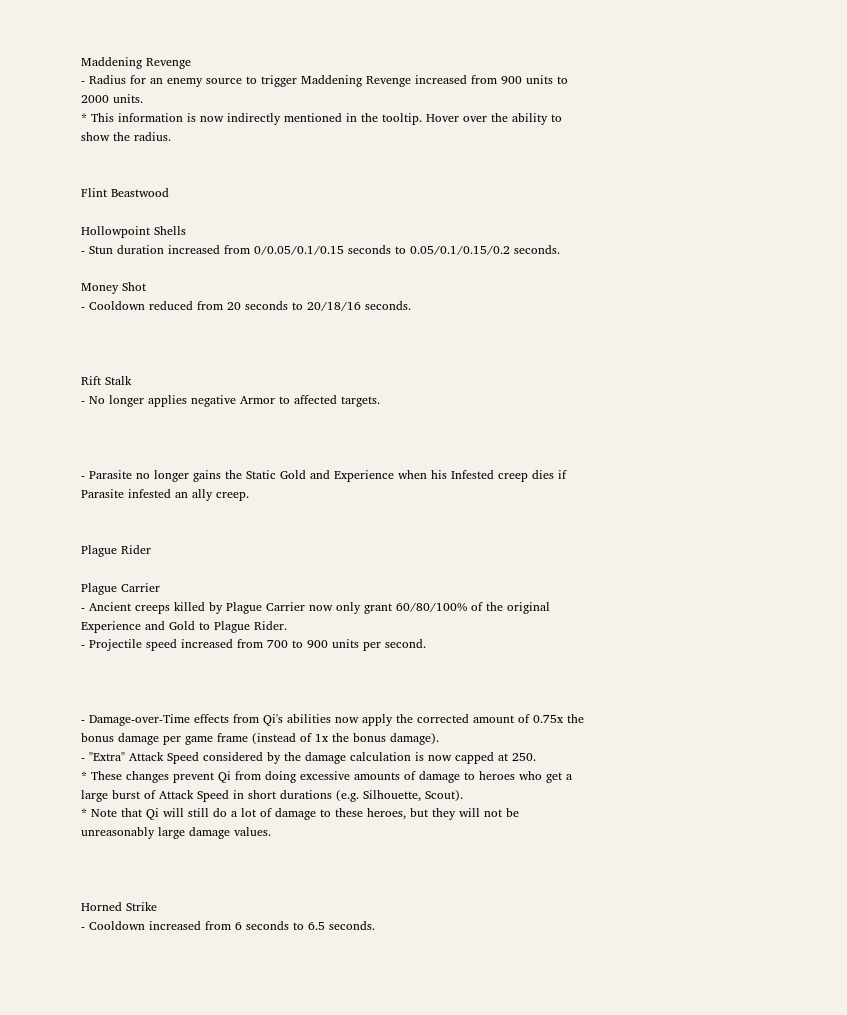Maddening Revenge
- Radius for an enemy source to trigger Maddening Revenge increased from 900 units to 2000 units.
* This information is now indirectly mentioned in the tooltip. Hover over the ability to show the radius.


Flint Beastwood

Hollowpoint Shells
- Stun duration increased from 0/0.05/0.1/0.15 seconds to 0.05/0.1/0.15/0.2 seconds.

Money Shot
- Cooldown reduced from 20 seconds to 20/18/16 seconds.



Rift Stalk
- No longer applies negative Armor to affected targets.



- Parasite no longer gains the Static Gold and Experience when his Infested creep dies if Parasite infested an ally creep.


Plague Rider

Plague Carrier
- Ancient creeps killed by Plague Carrier now only grant 60/80/100% of the original Experience and Gold to Plague Rider.
- Projectile speed increased from 700 to 900 units per second.



- Damage-over-Time effects from Qi's abilities now apply the corrected amount of 0.75x the bonus damage per game frame (instead of 1x the bonus damage).
- "Extra" Attack Speed considered by the damage calculation is now capped at 250.
* These changes prevent Qi from doing excessive amounts of damage to heroes who get a large burst of Attack Speed in short durations (e.g. Silhouette, Scout).
* Note that Qi will still do a lot of damage to these heroes, but they will not be unreasonably large damage values.



Horned Strike
- Cooldown increased from 6 seconds to 6.5 seconds.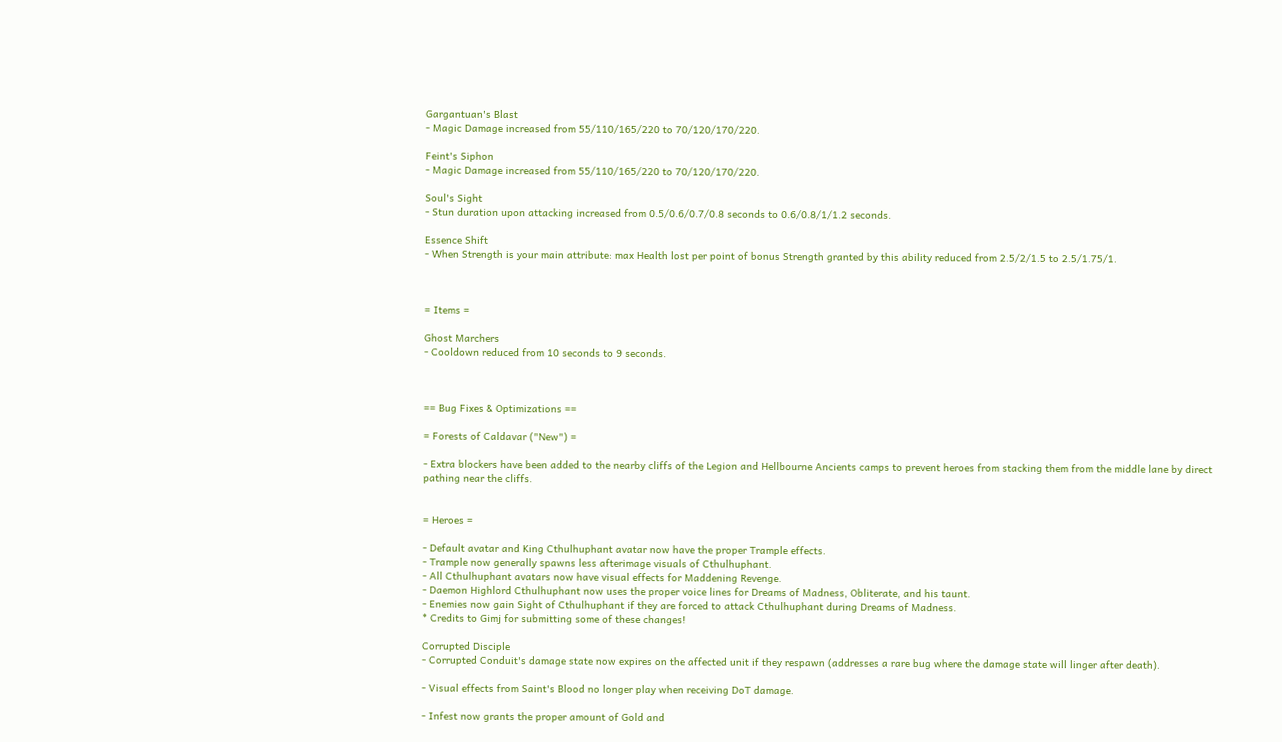Gargantuan's Blast
- Magic Damage increased from 55/110/165/220 to 70/120/170/220.

Feint's Siphon
- Magic Damage increased from 55/110/165/220 to 70/120/170/220.

Soul's Sight
- Stun duration upon attacking increased from 0.5/0.6/0.7/0.8 seconds to 0.6/0.8/1/1.2 seconds.

Essence Shift
- When Strength is your main attribute: max Health lost per point of bonus Strength granted by this ability reduced from 2.5/2/1.5 to 2.5/1.75/1.



= Items =

Ghost Marchers
- Cooldown reduced from 10 seconds to 9 seconds.



== Bug Fixes & Optimizations ==

= Forests of Caldavar ("New") =

- Extra blockers have been added to the nearby cliffs of the Legion and Hellbourne Ancients camps to prevent heroes from stacking them from the middle lane by direct pathing near the cliffs.


= Heroes =

- Default avatar and King Cthulhuphant avatar now have the proper Trample effects.
- Trample now generally spawns less afterimage visuals of Cthulhuphant.
- All Cthulhuphant avatars now have visual effects for Maddening Revenge.
- Daemon Highlord Cthulhuphant now uses the proper voice lines for Dreams of Madness, Obliterate, and his taunt.
- Enemies now gain Sight of Cthulhuphant if they are forced to attack Cthulhuphant during Dreams of Madness.
* Credits to Gimj for submitting some of these changes!

Corrupted Disciple
- Corrupted Conduit's damage state now expires on the affected unit if they respawn (addresses a rare bug where the damage state will linger after death).

- Visual effects from Saint's Blood no longer play when receiving DoT damage.

- Infest now grants the proper amount of Gold and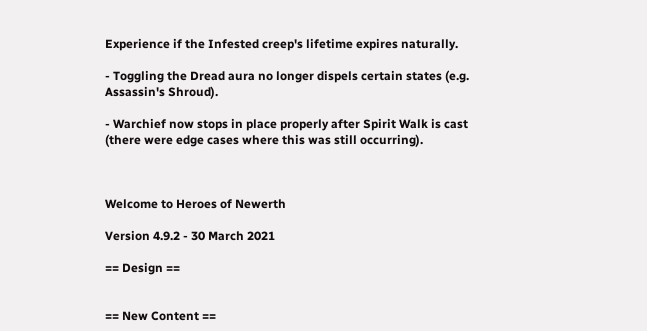Experience if the Infested creep's lifetime expires naturally.

- Toggling the Dread aura no longer dispels certain states (e.g. Assassin's Shroud).

- Warchief now stops in place properly after Spirit Walk is cast (there were edge cases where this was still occurring).



Welcome to Heroes of Newerth

Version 4.9.2 - 30 March 2021

== Design ==


== New Content ==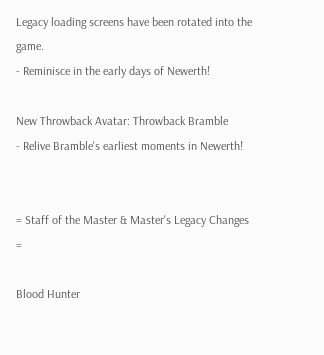Legacy loading screens have been rotated into the game.
- Reminisce in the early days of Newerth!

New Throwback Avatar: Throwback Bramble
- Relive Bramble's earliest moments in Newerth!


= Staff of the Master & Master's Legacy Changes =

Blood Hunter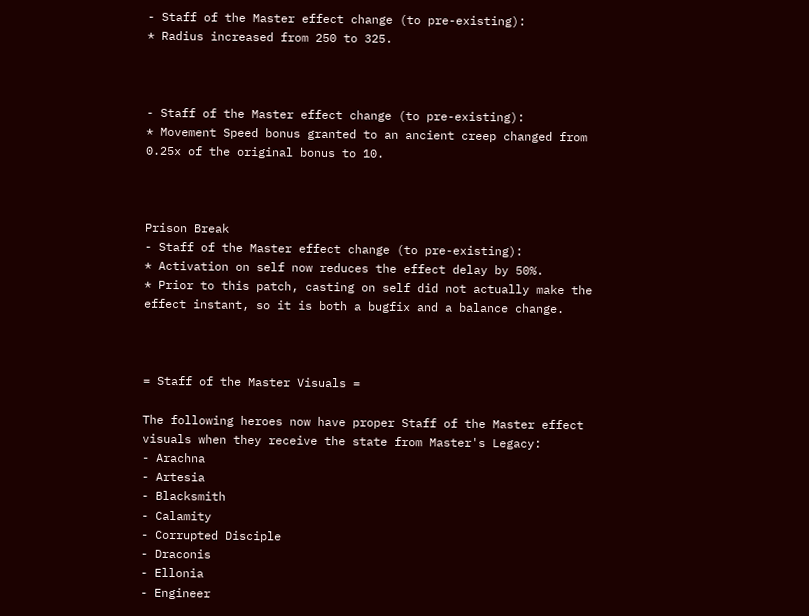- Staff of the Master effect change (to pre-existing):
* Radius increased from 250 to 325.



- Staff of the Master effect change (to pre-existing):
* Movement Speed bonus granted to an ancient creep changed from 0.25x of the original bonus to 10.



Prison Break
- Staff of the Master effect change (to pre-existing):
* Activation on self now reduces the effect delay by 50%.
* Prior to this patch, casting on self did not actually make the effect instant, so it is both a bugfix and a balance change.



= Staff of the Master Visuals =

The following heroes now have proper Staff of the Master effect visuals when they receive the state from Master's Legacy:
- Arachna
- Artesia
- Blacksmith
- Calamity
- Corrupted Disciple
- Draconis
- Ellonia
- Engineer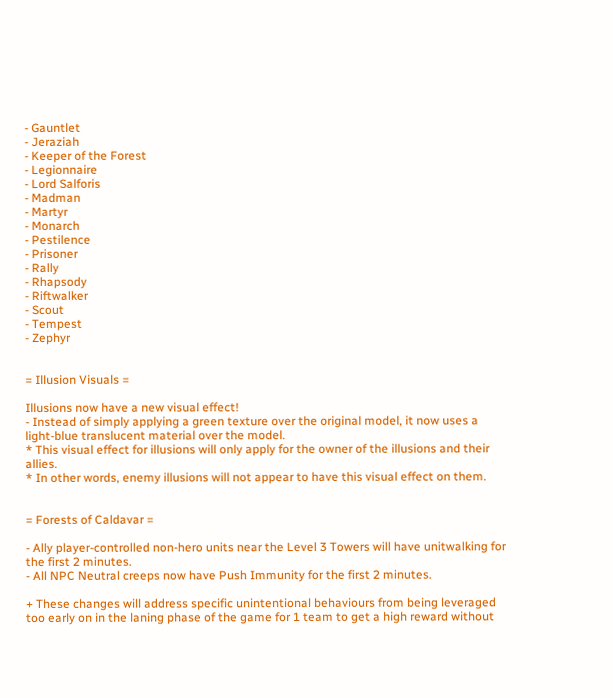- Gauntlet
- Jeraziah
- Keeper of the Forest
- Legionnaire
- Lord Salforis
- Madman
- Martyr
- Monarch
- Pestilence
- Prisoner
- Rally
- Rhapsody
- Riftwalker
- Scout
- Tempest
- Zephyr


= Illusion Visuals =

Illusions now have a new visual effect!
- Instead of simply applying a green texture over the original model, it now uses a light-blue translucent material over the model.
* This visual effect for illusions will only apply for the owner of the illusions and their allies.
* In other words, enemy illusions will not appear to have this visual effect on them.


= Forests of Caldavar =

- Ally player-controlled non-hero units near the Level 3 Towers will have unitwalking for the first 2 minutes.
- All NPC Neutral creeps now have Push Immunity for the first 2 minutes.

+ These changes will address specific unintentional behaviours from being leveraged too early on in the laning phase of the game for 1 team to get a high reward without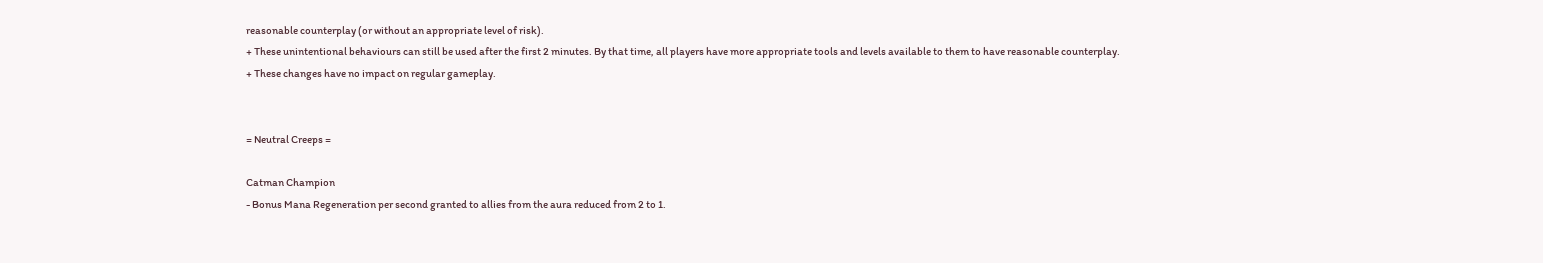reasonable counterplay (or without an appropriate level of risk).
+ These unintentional behaviours can still be used after the first 2 minutes. By that time, all players have more appropriate tools and levels available to them to have reasonable counterplay.
+ These changes have no impact on regular gameplay.


= Neutral Creeps =

Catman Champion
- Bonus Mana Regeneration per second granted to allies from the aura reduced from 2 to 1.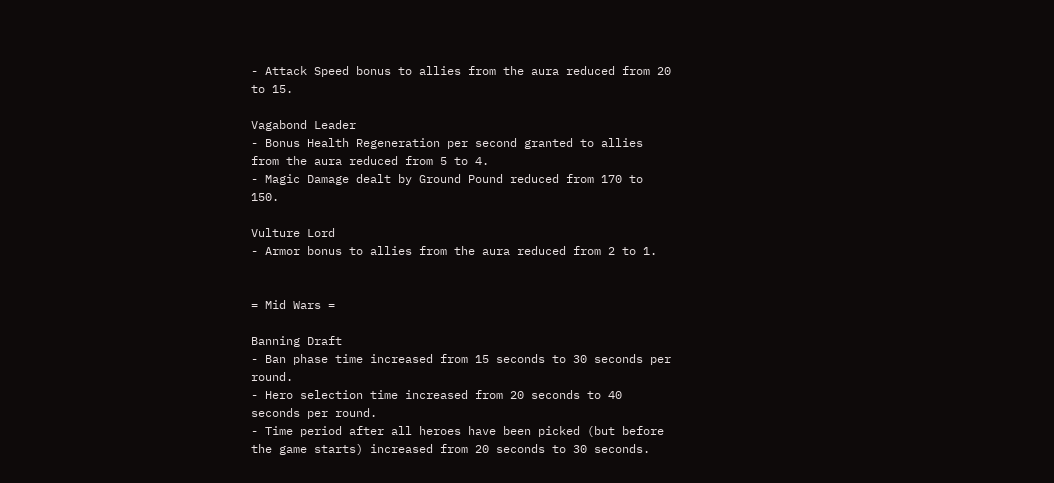- Attack Speed bonus to allies from the aura reduced from 20 to 15.

Vagabond Leader
- Bonus Health Regeneration per second granted to allies from the aura reduced from 5 to 4.
- Magic Damage dealt by Ground Pound reduced from 170 to 150.

Vulture Lord
- Armor bonus to allies from the aura reduced from 2 to 1.


= Mid Wars =

Banning Draft
- Ban phase time increased from 15 seconds to 30 seconds per round.
- Hero selection time increased from 20 seconds to 40 seconds per round.
- Time period after all heroes have been picked (but before the game starts) increased from 20 seconds to 30 seconds.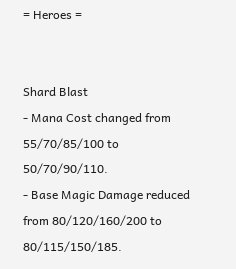= Heroes =


Shard Blast
- Mana Cost changed from 55/70/85/100 to 50/70/90/110.
- Base Magic Damage reduced from 80/120/160/200 to 80/115/150/185.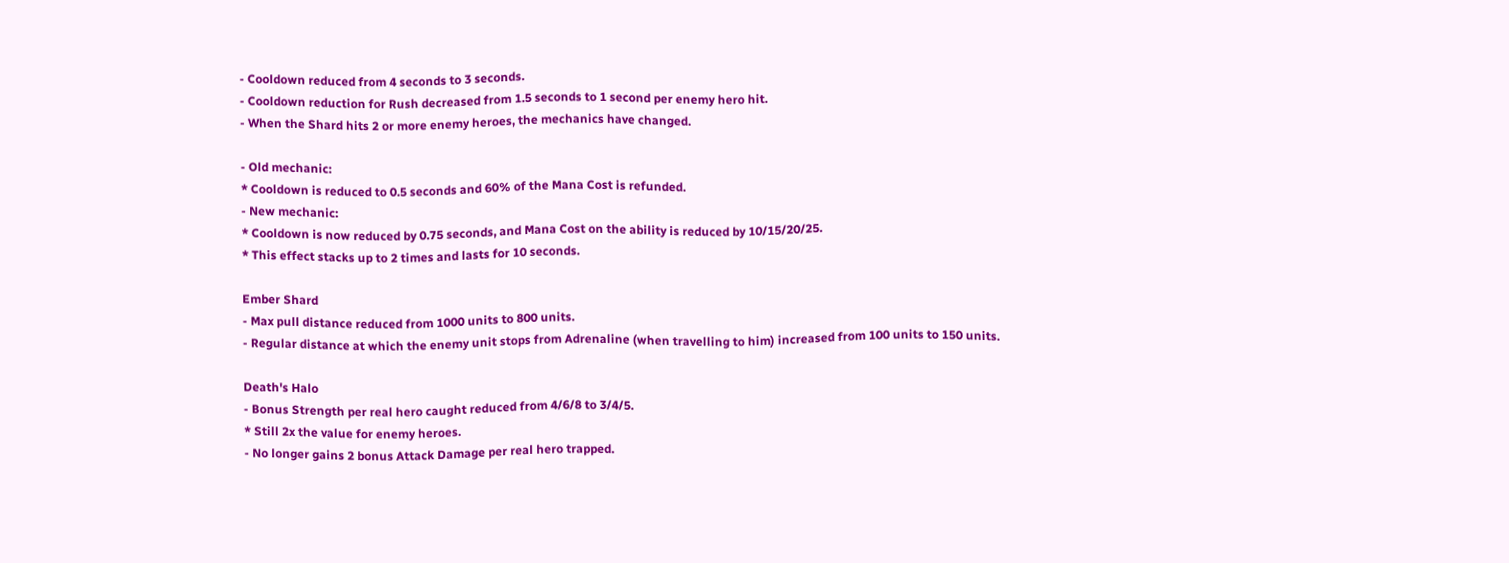- Cooldown reduced from 4 seconds to 3 seconds.
- Cooldown reduction for Rush decreased from 1.5 seconds to 1 second per enemy hero hit.
- When the Shard hits 2 or more enemy heroes, the mechanics have changed.

- Old mechanic:
* Cooldown is reduced to 0.5 seconds and 60% of the Mana Cost is refunded.
- New mechanic:
* Cooldown is now reduced by 0.75 seconds, and Mana Cost on the ability is reduced by 10/15/20/25.
* This effect stacks up to 2 times and lasts for 10 seconds.

Ember Shard
- Max pull distance reduced from 1000 units to 800 units.
- Regular distance at which the enemy unit stops from Adrenaline (when travelling to him) increased from 100 units to 150 units.

Death's Halo
- Bonus Strength per real hero caught reduced from 4/6/8 to 3/4/5.
* Still 2x the value for enemy heroes.
- No longer gains 2 bonus Attack Damage per real hero trapped.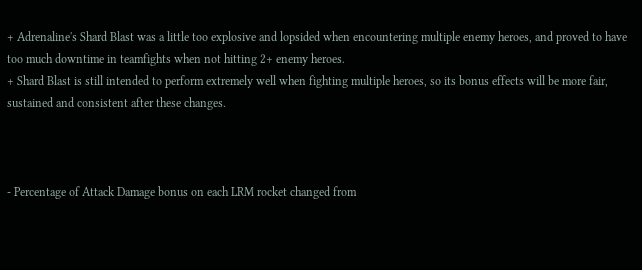+ Adrenaline's Shard Blast was a little too explosive and lopsided when encountering multiple enemy heroes, and proved to have too much downtime in teamfights when not hitting 2+ enemy heroes.
+ Shard Blast is still intended to perform extremely well when fighting multiple heroes, so its bonus effects will be more fair, sustained and consistent after these changes.



- Percentage of Attack Damage bonus on each LRM rocket changed from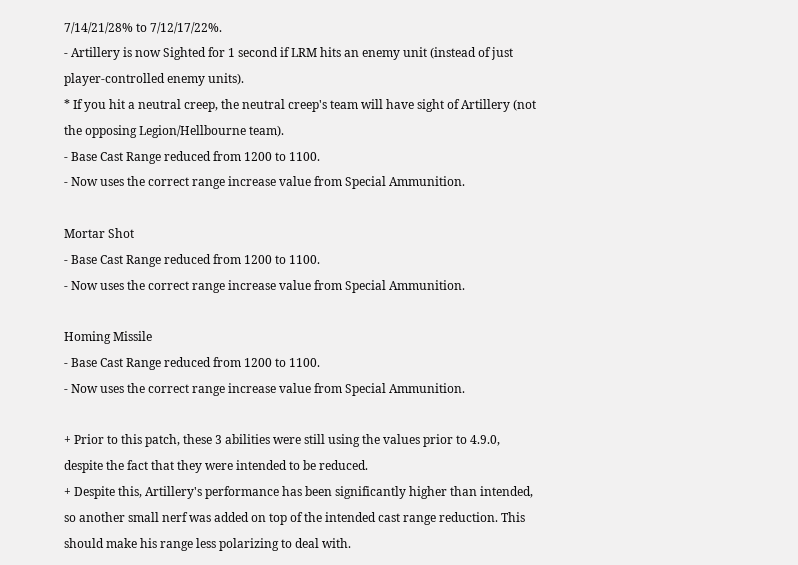7/14/21/28% to 7/12/17/22%.
- Artillery is now Sighted for 1 second if LRM hits an enemy unit (instead of just player-controlled enemy units).
* If you hit a neutral creep, the neutral creep's team will have sight of Artillery (not the opposing Legion/Hellbourne team).
- Base Cast Range reduced from 1200 to 1100.
- Now uses the correct range increase value from Special Ammunition.

Mortar Shot
- Base Cast Range reduced from 1200 to 1100.
- Now uses the correct range increase value from Special Ammunition.

Homing Missile
- Base Cast Range reduced from 1200 to 1100.
- Now uses the correct range increase value from Special Ammunition.

+ Prior to this patch, these 3 abilities were still using the values prior to 4.9.0, despite the fact that they were intended to be reduced.
+ Despite this, Artillery's performance has been significantly higher than intended, so another small nerf was added on top of the intended cast range reduction. This should make his range less polarizing to deal with.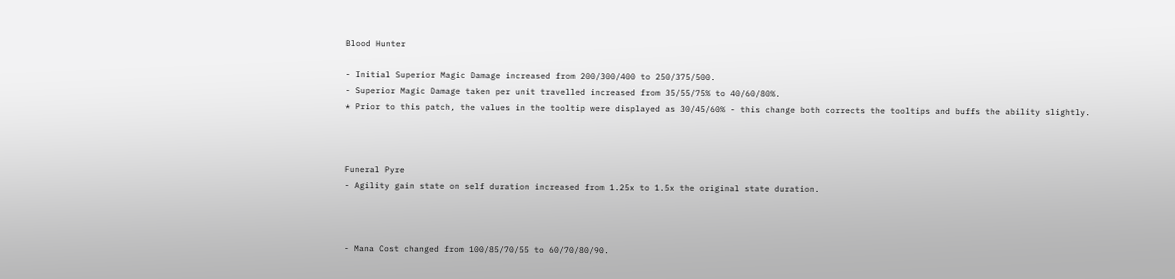Blood Hunter

- Initial Superior Magic Damage increased from 200/300/400 to 250/375/500.
- Superior Magic Damage taken per unit travelled increased from 35/55/75% to 40/60/80%.
* Prior to this patch, the values in the tooltip were displayed as 30/45/60% - this change both corrects the tooltips and buffs the ability slightly.



Funeral Pyre
- Agility gain state on self duration increased from 1.25x to 1.5x the original state duration.



- Mana Cost changed from 100/85/70/55 to 60/70/80/90.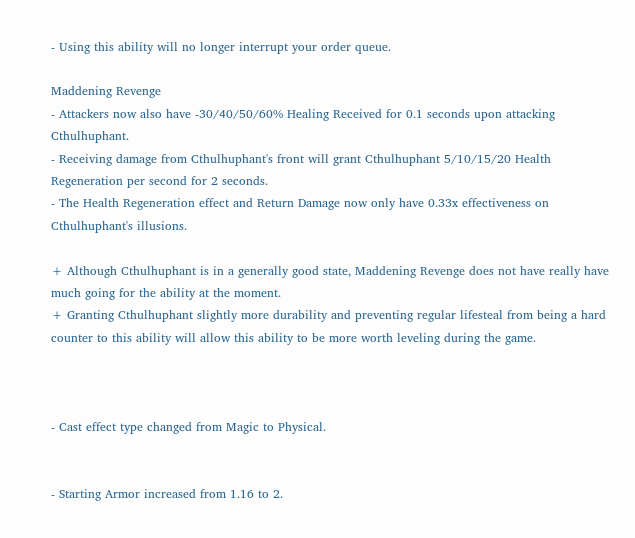- Using this ability will no longer interrupt your order queue.

Maddening Revenge
- Attackers now also have -30/40/50/60% Healing Received for 0.1 seconds upon attacking Cthulhuphant.
- Receiving damage from Cthulhuphant's front will grant Cthulhuphant 5/10/15/20 Health Regeneration per second for 2 seconds.
- The Health Regeneration effect and Return Damage now only have 0.33x effectiveness on Cthulhuphant's illusions.

+ Although Cthulhuphant is in a generally good state, Maddening Revenge does not have really have much going for the ability at the moment.
+ Granting Cthulhuphant slightly more durability and preventing regular lifesteal from being a hard counter to this ability will allow this ability to be more worth leveling during the game.



- Cast effect type changed from Magic to Physical.


- Starting Armor increased from 1.16 to 2.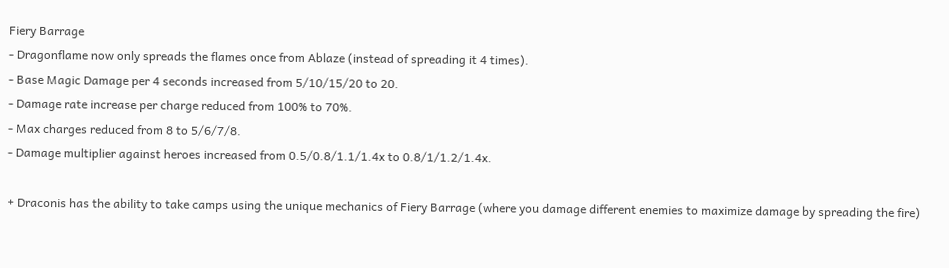Fiery Barrage
- Dragonflame now only spreads the flames once from Ablaze (instead of spreading it 4 times).
- Base Magic Damage per 4 seconds increased from 5/10/15/20 to 20.
- Damage rate increase per charge reduced from 100% to 70%.
- Max charges reduced from 8 to 5/6/7/8.
- Damage multiplier against heroes increased from 0.5/0.8/1.1/1.4x to 0.8/1/1.2/1.4x.

+ Draconis has the ability to take camps using the unique mechanics of Fiery Barrage (where you damage different enemies to maximize damage by spreading the fire)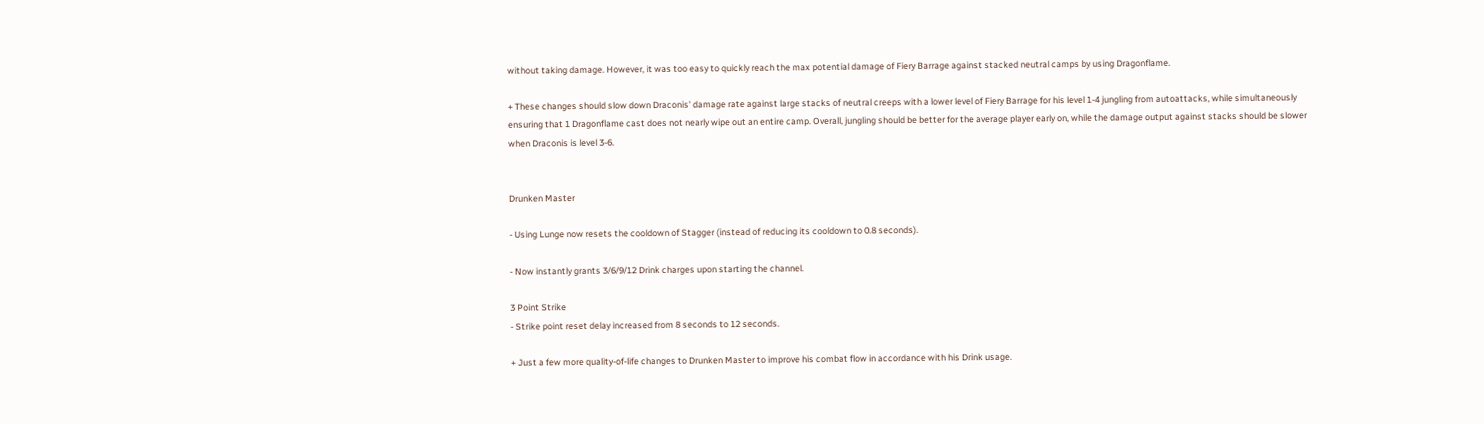without taking damage. However, it was too easy to quickly reach the max potential damage of Fiery Barrage against stacked neutral camps by using Dragonflame.

+ These changes should slow down Draconis' damage rate against large stacks of neutral creeps with a lower level of Fiery Barrage for his level 1-4 jungling from autoattacks, while simultaneously ensuring that 1 Dragonflame cast does not nearly wipe out an entire camp. Overall, jungling should be better for the average player early on, while the damage output against stacks should be slower when Draconis is level 3-6.


Drunken Master

- Using Lunge now resets the cooldown of Stagger (instead of reducing its cooldown to 0.8 seconds).

- Now instantly grants 3/6/9/12 Drink charges upon starting the channel.

3 Point Strike
- Strike point reset delay increased from 8 seconds to 12 seconds.

+ Just a few more quality-of-life changes to Drunken Master to improve his combat flow in accordance with his Drink usage.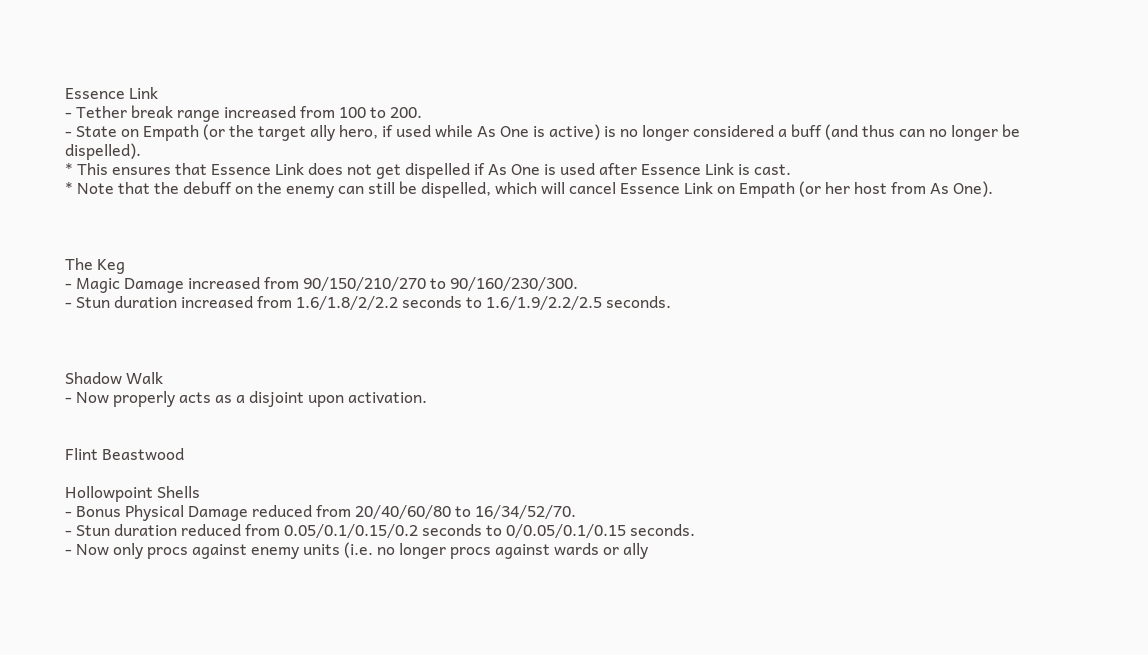Essence Link
- Tether break range increased from 100 to 200.
- State on Empath (or the target ally hero, if used while As One is active) is no longer considered a buff (and thus can no longer be dispelled).
* This ensures that Essence Link does not get dispelled if As One is used after Essence Link is cast.
* Note that the debuff on the enemy can still be dispelled, which will cancel Essence Link on Empath (or her host from As One).



The Keg
- Magic Damage increased from 90/150/210/270 to 90/160/230/300.
- Stun duration increased from 1.6/1.8/2/2.2 seconds to 1.6/1.9/2.2/2.5 seconds.



Shadow Walk
- Now properly acts as a disjoint upon activation.


Flint Beastwood

Hollowpoint Shells
- Bonus Physical Damage reduced from 20/40/60/80 to 16/34/52/70.
- Stun duration reduced from 0.05/0.1/0.15/0.2 seconds to 0/0.05/0.1/0.15 seconds.
- Now only procs against enemy units (i.e. no longer procs against wards or ally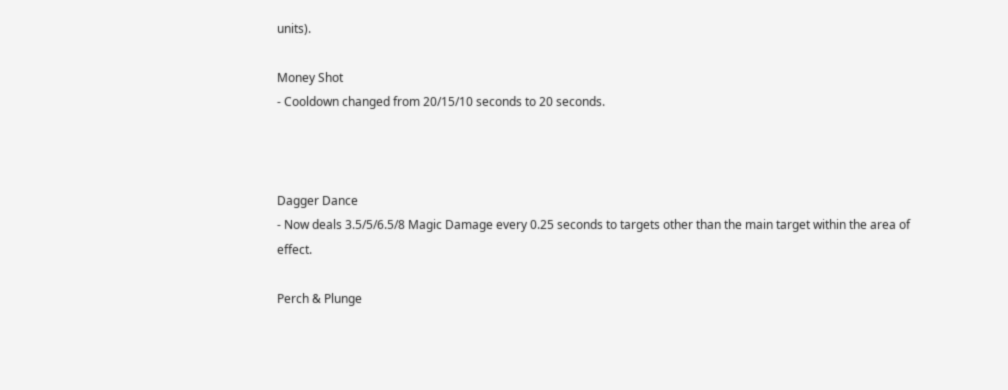units).

Money Shot
- Cooldown changed from 20/15/10 seconds to 20 seconds.



Dagger Dance
- Now deals 3.5/5/6.5/8 Magic Damage every 0.25 seconds to targets other than the main target within the area of effect.

Perch & Plunge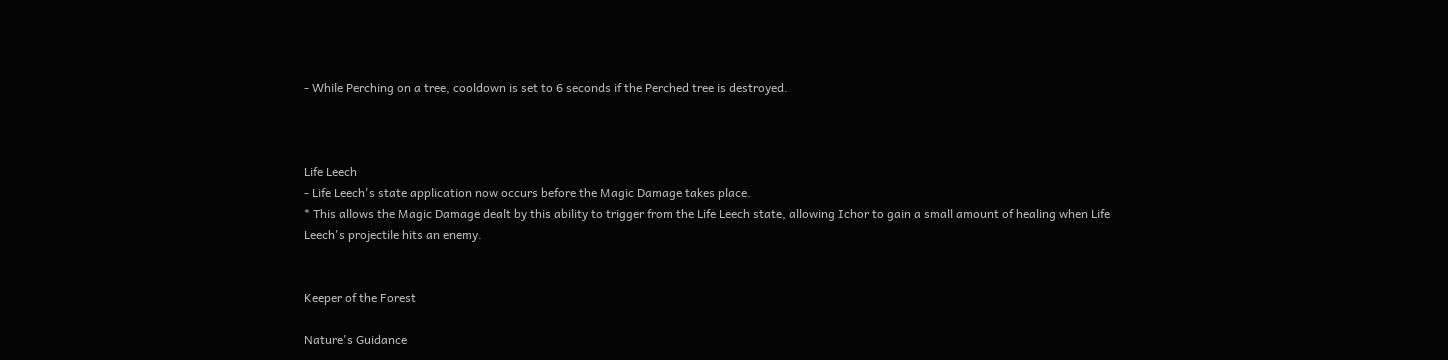- While Perching on a tree, cooldown is set to 6 seconds if the Perched tree is destroyed.



Life Leech
- Life Leech's state application now occurs before the Magic Damage takes place.
* This allows the Magic Damage dealt by this ability to trigger from the Life Leech state, allowing Ichor to gain a small amount of healing when Life Leech's projectile hits an enemy.


Keeper of the Forest

Nature's Guidance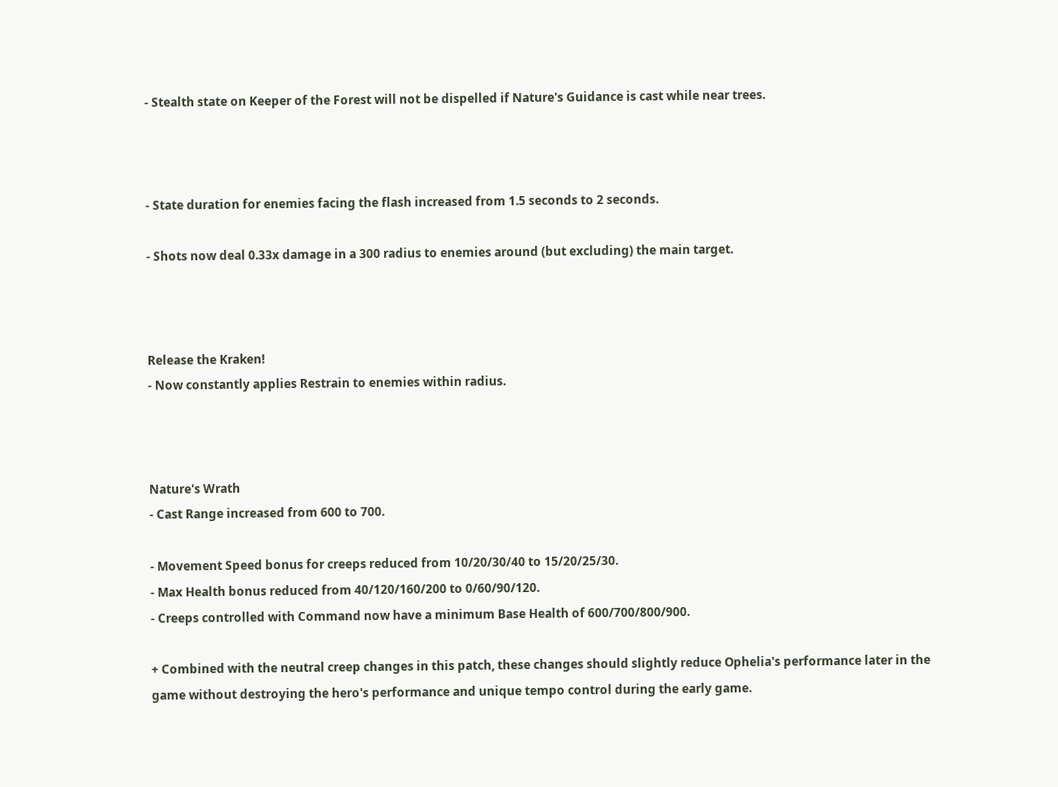- Stealth state on Keeper of the Forest will not be dispelled if Nature's Guidance is cast while near trees.



- State duration for enemies facing the flash increased from 1.5 seconds to 2 seconds.

- Shots now deal 0.33x damage in a 300 radius to enemies around (but excluding) the main target.



Release the Kraken!
- Now constantly applies Restrain to enemies within radius.



Nature's Wrath
- Cast Range increased from 600 to 700.

- Movement Speed bonus for creeps reduced from 10/20/30/40 to 15/20/25/30.
- Max Health bonus reduced from 40/120/160/200 to 0/60/90/120.
- Creeps controlled with Command now have a minimum Base Health of 600/700/800/900.

+ Combined with the neutral creep changes in this patch, these changes should slightly reduce Ophelia's performance later in the game without destroying the hero's performance and unique tempo control during the early game.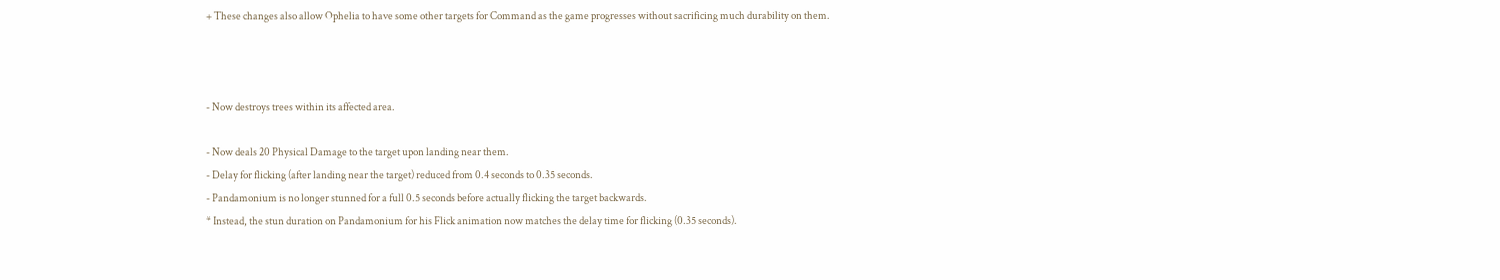+ These changes also allow Ophelia to have some other targets for Command as the game progresses without sacrificing much durability on them.



- Now destroys trees within its affected area.

- Now deals 20 Physical Damage to the target upon landing near them.
- Delay for flicking (after landing near the target) reduced from 0.4 seconds to 0.35 seconds.
- Pandamonium is no longer stunned for a full 0.5 seconds before actually flicking the target backwards.
* Instead, the stun duration on Pandamonium for his Flick animation now matches the delay time for flicking (0.35 seconds).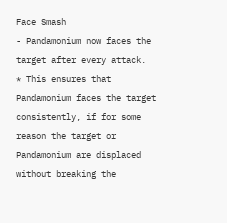Face Smash
- Pandamonium now faces the target after every attack.
* This ensures that Pandamonium faces the target consistently, if for some reason the target or Pandamonium are displaced without breaking the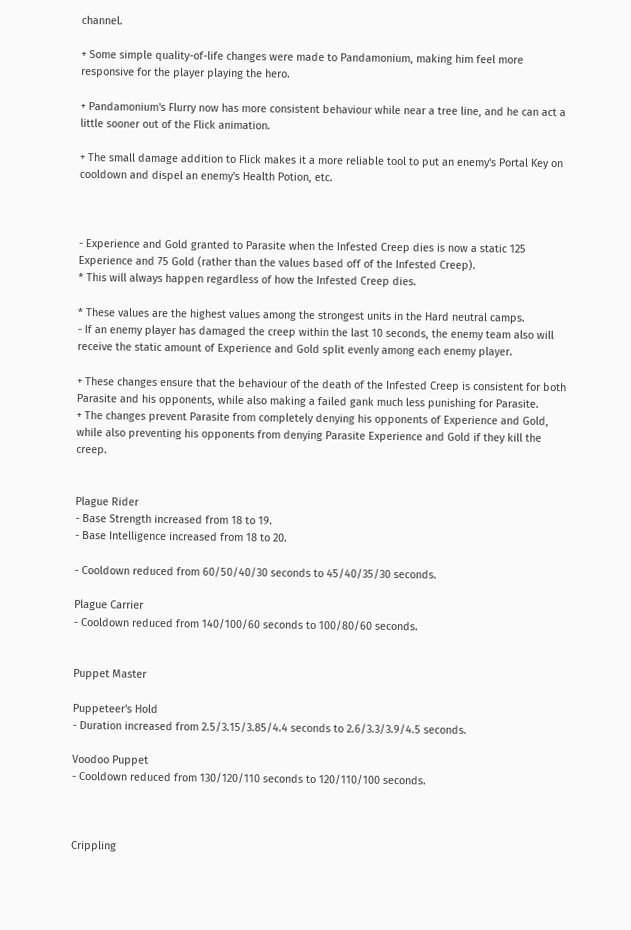channel.

+ Some simple quality-of-life changes were made to Pandamonium, making him feel more responsive for the player playing the hero.

+ Pandamonium's Flurry now has more consistent behaviour while near a tree line, and he can act a little sooner out of the Flick animation.

+ The small damage addition to Flick makes it a more reliable tool to put an enemy's Portal Key on cooldown and dispel an enemy's Health Potion, etc.



- Experience and Gold granted to Parasite when the Infested Creep dies is now a static 125 Experience and 75 Gold (rather than the values based off of the Infested Creep).
* This will always happen regardless of how the Infested Creep dies.

* These values are the highest values among the strongest units in the Hard neutral camps.
- If an enemy player has damaged the creep within the last 10 seconds, the enemy team also will receive the static amount of Experience and Gold split evenly among each enemy player.

+ These changes ensure that the behaviour of the death of the Infested Creep is consistent for both Parasite and his opponents, while also making a failed gank much less punishing for Parasite.
+ The changes prevent Parasite from completely denying his opponents of Experience and Gold, while also preventing his opponents from denying Parasite Experience and Gold if they kill the creep.


Plague Rider
- Base Strength increased from 18 to 19.
- Base Intelligence increased from 18 to 20.

- Cooldown reduced from 60/50/40/30 seconds to 45/40/35/30 seconds.

Plague Carrier
- Cooldown reduced from 140/100/60 seconds to 100/80/60 seconds.


Puppet Master

Puppeteer's Hold
- Duration increased from 2.5/3.15/3.85/4.4 seconds to 2.6/3.3/3.9/4.5 seconds.

Voodoo Puppet
- Cooldown reduced from 130/120/110 seconds to 120/110/100 seconds.



Crippling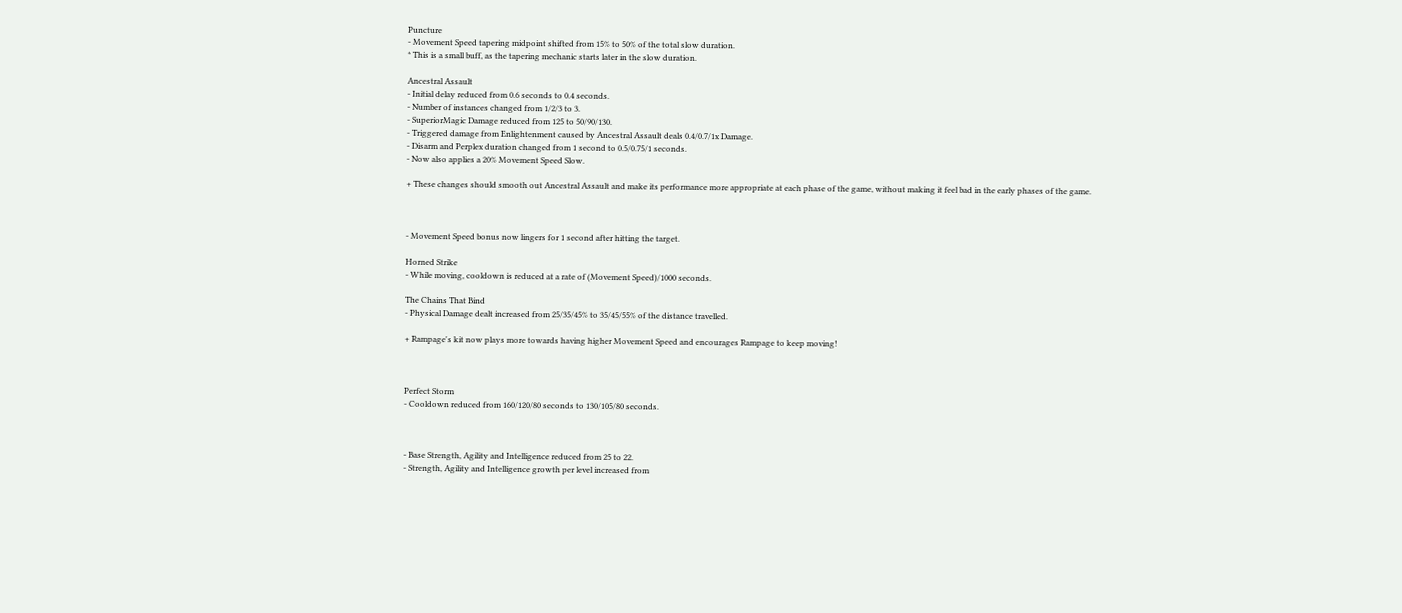Puncture
- Movement Speed tapering midpoint shifted from 15% to 50% of the total slow duration.
* This is a small buff, as the tapering mechanic starts later in the slow duration.

Ancestral Assault
- Initial delay reduced from 0.6 seconds to 0.4 seconds.
- Number of instances changed from 1/2/3 to 3.
- SuperiorMagic Damage reduced from 125 to 50/90/130.
- Triggered damage from Enlightenment caused by Ancestral Assault deals 0.4/0.7/1x Damage.
- Disarm and Perplex duration changed from 1 second to 0.5/0.75/1 seconds.
- Now also applies a 20% Movement Speed Slow.

+ These changes should smooth out Ancestral Assault and make its performance more appropriate at each phase of the game, without making it feel bad in the early phases of the game.



- Movement Speed bonus now lingers for 1 second after hitting the target.

Horned Strike
- While moving, cooldown is reduced at a rate of (Movement Speed)/1000 seconds.

The Chains That Bind
- Physical Damage dealt increased from 25/35/45% to 35/45/55% of the distance travelled.

+ Rampage's kit now plays more towards having higher Movement Speed and encourages Rampage to keep moving!



Perfect Storm
- Cooldown reduced from 160/120/80 seconds to 130/105/80 seconds.



- Base Strength, Agility and Intelligence reduced from 25 to 22.
- Strength, Agility and Intelligence growth per level increased from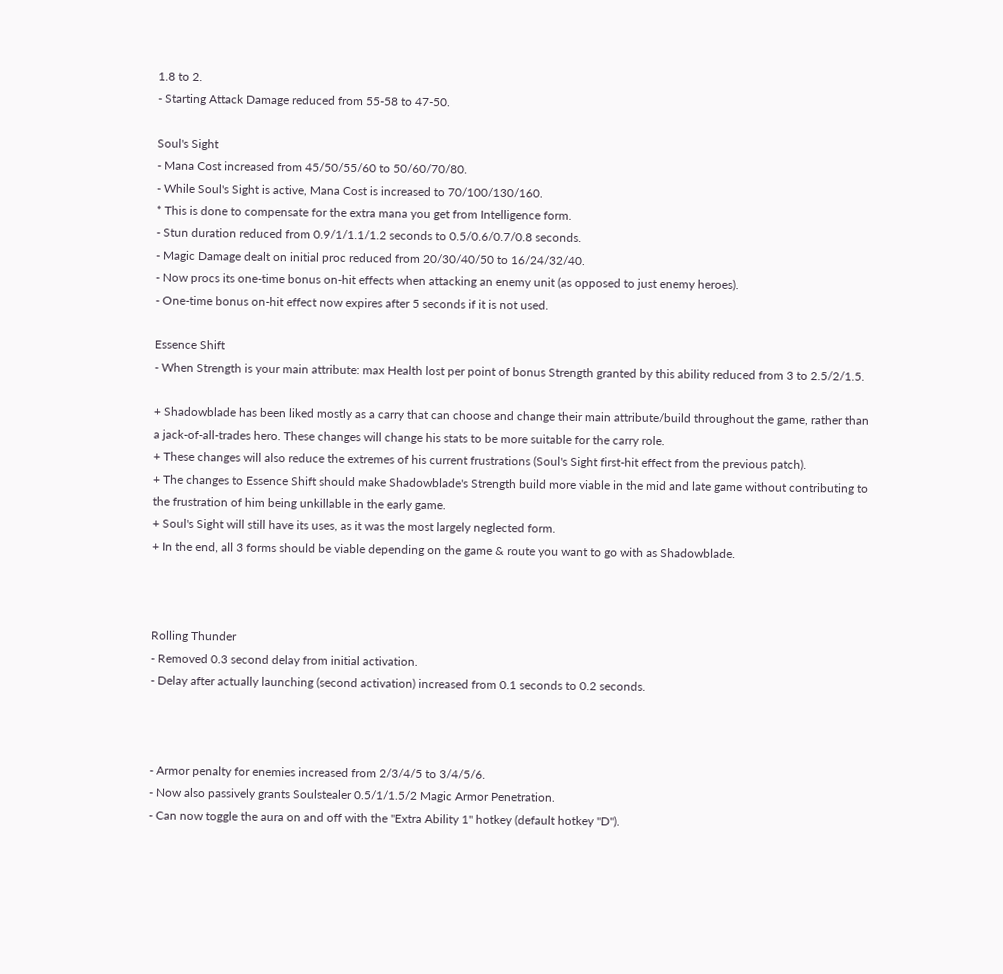1.8 to 2.
- Starting Attack Damage reduced from 55-58 to 47-50.

Soul's Sight
- Mana Cost increased from 45/50/55/60 to 50/60/70/80.
- While Soul's Sight is active, Mana Cost is increased to 70/100/130/160.
* This is done to compensate for the extra mana you get from Intelligence form.
- Stun duration reduced from 0.9/1/1.1/1.2 seconds to 0.5/0.6/0.7/0.8 seconds.
- Magic Damage dealt on initial proc reduced from 20/30/40/50 to 16/24/32/40.
- Now procs its one-time bonus on-hit effects when attacking an enemy unit (as opposed to just enemy heroes).
- One-time bonus on-hit effect now expires after 5 seconds if it is not used.

Essence Shift
- When Strength is your main attribute: max Health lost per point of bonus Strength granted by this ability reduced from 3 to 2.5/2/1.5.

+ Shadowblade has been liked mostly as a carry that can choose and change their main attribute/build throughout the game, rather than a jack-of-all-trades hero. These changes will change his stats to be more suitable for the carry role.
+ These changes will also reduce the extremes of his current frustrations (Soul's Sight first-hit effect from the previous patch).
+ The changes to Essence Shift should make Shadowblade's Strength build more viable in the mid and late game without contributing to the frustration of him being unkillable in the early game.
+ Soul's Sight will still have its uses, as it was the most largely neglected form.
+ In the end, all 3 forms should be viable depending on the game & route you want to go with as Shadowblade.



Rolling Thunder
- Removed 0.3 second delay from initial activation.
- Delay after actually launching (second activation) increased from 0.1 seconds to 0.2 seconds.



- Armor penalty for enemies increased from 2/3/4/5 to 3/4/5/6.
- Now also passively grants Soulstealer 0.5/1/1.5/2 Magic Armor Penetration.
- Can now toggle the aura on and off with the "Extra Ability 1" hotkey (default hotkey "D").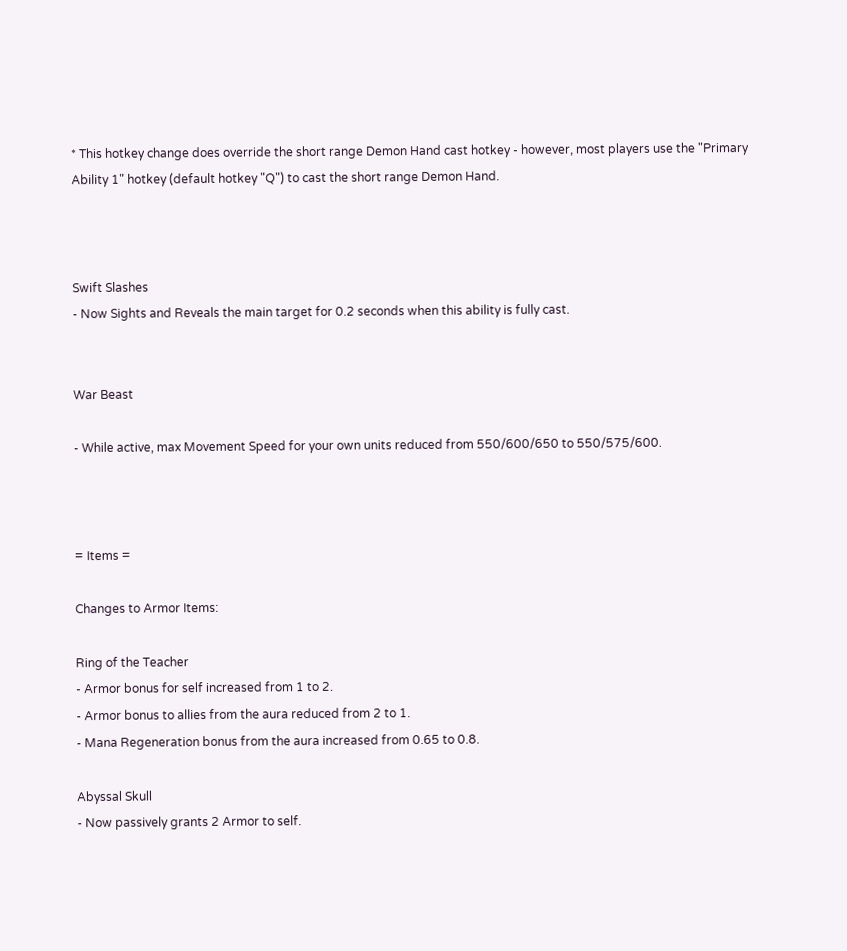* This hotkey change does override the short range Demon Hand cast hotkey - however, most players use the "Primary Ability 1" hotkey (default hotkey "Q") to cast the short range Demon Hand.



Swift Slashes
- Now Sights and Reveals the main target for 0.2 seconds when this ability is fully cast.


War Beast

- While active, max Movement Speed for your own units reduced from 550/600/650 to 550/575/600.



= Items =

Changes to Armor Items:

Ring of the Teacher
- Armor bonus for self increased from 1 to 2.
- Armor bonus to allies from the aura reduced from 2 to 1.
- Mana Regeneration bonus from the aura increased from 0.65 to 0.8.

Abyssal Skull
- Now passively grants 2 Armor to self.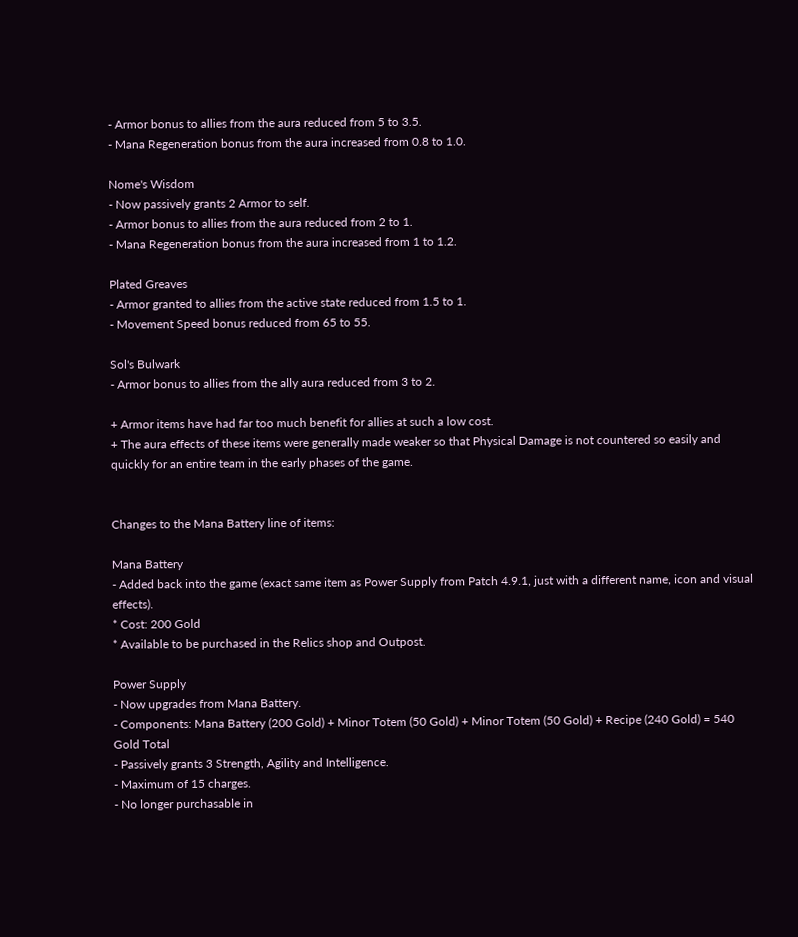- Armor bonus to allies from the aura reduced from 5 to 3.5.
- Mana Regeneration bonus from the aura increased from 0.8 to 1.0.

Nome's Wisdom
- Now passively grants 2 Armor to self.
- Armor bonus to allies from the aura reduced from 2 to 1.
- Mana Regeneration bonus from the aura increased from 1 to 1.2.

Plated Greaves
- Armor granted to allies from the active state reduced from 1.5 to 1.
- Movement Speed bonus reduced from 65 to 55.

Sol's Bulwark
- Armor bonus to allies from the ally aura reduced from 3 to 2.

+ Armor items have had far too much benefit for allies at such a low cost.
+ The aura effects of these items were generally made weaker so that Physical Damage is not countered so easily and quickly for an entire team in the early phases of the game.


Changes to the Mana Battery line of items:

Mana Battery
- Added back into the game (exact same item as Power Supply from Patch 4.9.1, just with a different name, icon and visual effects).
* Cost: 200 Gold
* Available to be purchased in the Relics shop and Outpost.

Power Supply
- Now upgrades from Mana Battery.
- Components: Mana Battery (200 Gold) + Minor Totem (50 Gold) + Minor Totem (50 Gold) + Recipe (240 Gold) = 540 Gold Total
- Passively grants 3 Strength, Agility and Intelligence.
- Maximum of 15 charges.
- No longer purchasable in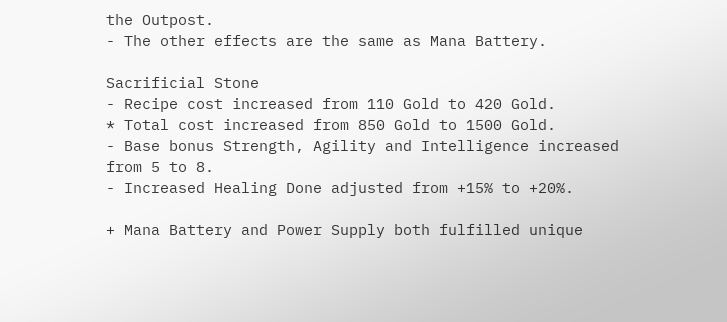the Outpost.
- The other effects are the same as Mana Battery.

Sacrificial Stone
- Recipe cost increased from 110 Gold to 420 Gold.
* Total cost increased from 850 Gold to 1500 Gold.
- Base bonus Strength, Agility and Intelligence increased from 5 to 8.
- Increased Healing Done adjusted from +15% to +20%.

+ Mana Battery and Power Supply both fulfilled unique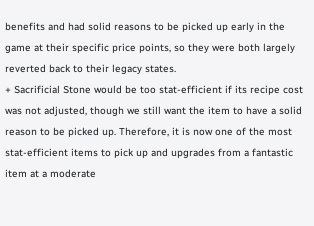benefits and had solid reasons to be picked up early in the game at their specific price points, so they were both largely reverted back to their legacy states.
+ Sacrificial Stone would be too stat-efficient if its recipe cost was not adjusted, though we still want the item to have a solid reason to be picked up. Therefore, it is now one of the most stat-efficient items to pick up and upgrades from a fantastic item at a moderate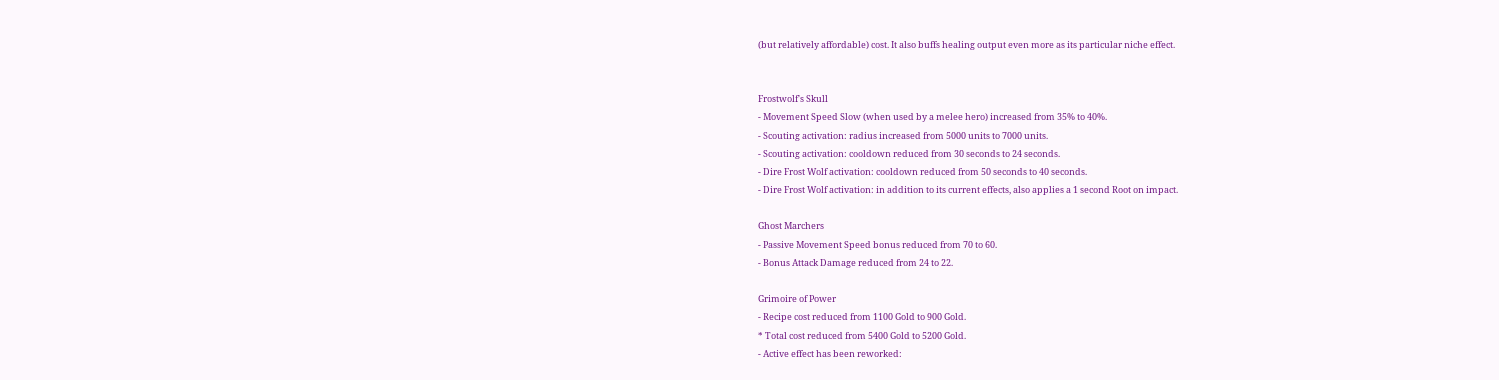(but relatively affordable) cost. It also buffs healing output even more as its particular niche effect.


Frostwolf's Skull
- Movement Speed Slow (when used by a melee hero) increased from 35% to 40%.
- Scouting activation: radius increased from 5000 units to 7000 units.
- Scouting activation: cooldown reduced from 30 seconds to 24 seconds.
- Dire Frost Wolf activation: cooldown reduced from 50 seconds to 40 seconds.
- Dire Frost Wolf activation: in addition to its current effects, also applies a 1 second Root on impact.

Ghost Marchers
- Passive Movement Speed bonus reduced from 70 to 60.
- Bonus Attack Damage reduced from 24 to 22.

Grimoire of Power
- Recipe cost reduced from 1100 Gold to 900 Gold.
* Total cost reduced from 5400 Gold to 5200 Gold.
- Active effect has been reworked: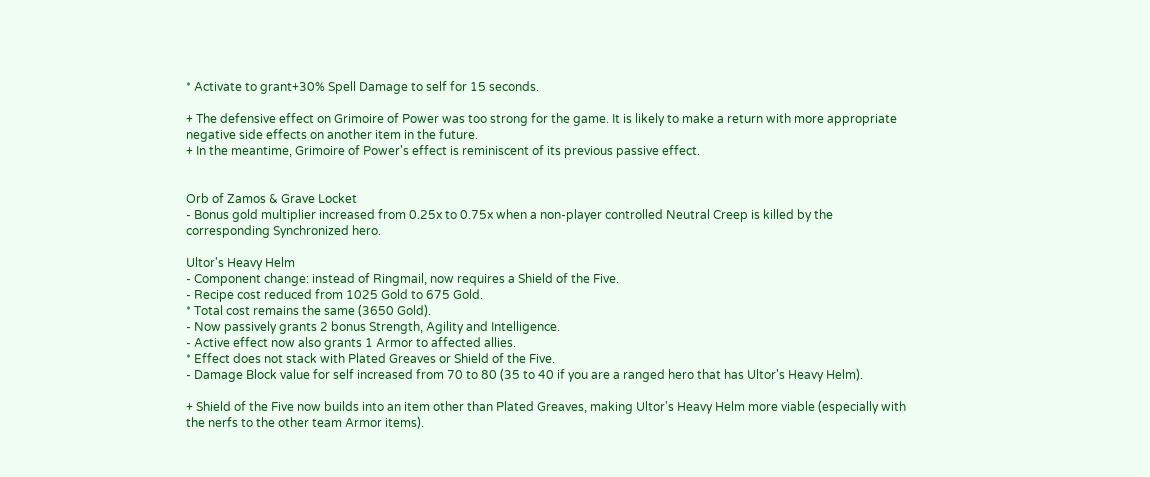* Activate to grant+30% Spell Damage to self for 15 seconds.

+ The defensive effect on Grimoire of Power was too strong for the game. It is likely to make a return with more appropriate negative side effects on another item in the future.
+ In the meantime, Grimoire of Power's effect is reminiscent of its previous passive effect.


Orb of Zamos & Grave Locket
- Bonus gold multiplier increased from 0.25x to 0.75x when a non-player controlled Neutral Creep is killed by the corresponding Synchronized hero.

Ultor's Heavy Helm
- Component change: instead of Ringmail, now requires a Shield of the Five.
- Recipe cost reduced from 1025 Gold to 675 Gold.
* Total cost remains the same (3650 Gold).
- Now passively grants 2 bonus Strength, Agility and Intelligence.
- Active effect now also grants 1 Armor to affected allies.
* Effect does not stack with Plated Greaves or Shield of the Five.
- Damage Block value for self increased from 70 to 80 (35 to 40 if you are a ranged hero that has Ultor's Heavy Helm).

+ Shield of the Five now builds into an item other than Plated Greaves, making Ultor's Heavy Helm more viable (especially with the nerfs to the other team Armor items).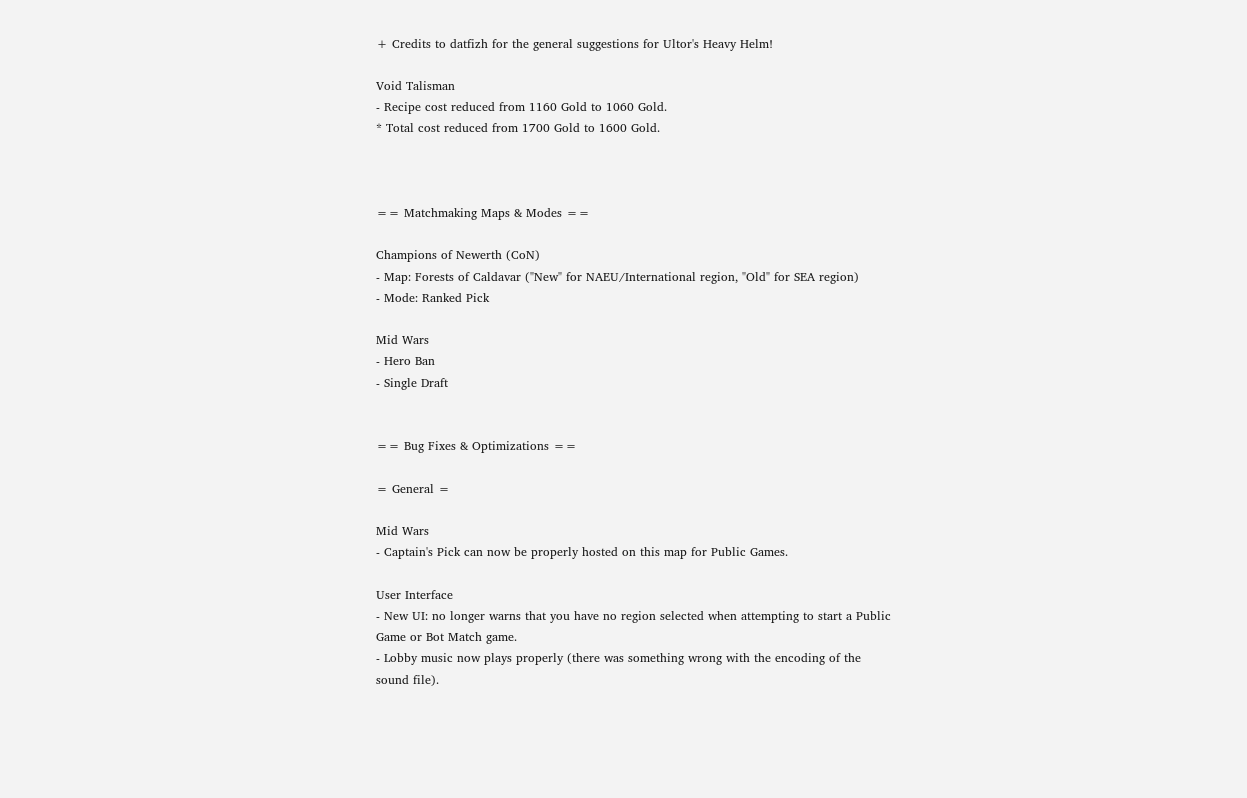+ Credits to datfizh for the general suggestions for Ultor's Heavy Helm!

Void Talisman
- Recipe cost reduced from 1160 Gold to 1060 Gold.
* Total cost reduced from 1700 Gold to 1600 Gold.



== Matchmaking Maps & Modes ==

Champions of Newerth (CoN)
- Map: Forests of Caldavar ("New" for NAEU/International region, "Old" for SEA region)
- Mode: Ranked Pick

Mid Wars
- Hero Ban
- Single Draft


== Bug Fixes & Optimizations ==

= General =

Mid Wars
- Captain's Pick can now be properly hosted on this map for Public Games.

User Interface
- New UI: no longer warns that you have no region selected when attempting to start a Public Game or Bot Match game.
- Lobby music now plays properly (there was something wrong with the encoding of the sound file).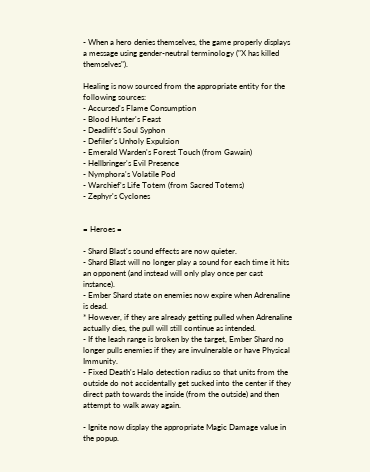- When a hero denies themselves, the game properly displays a message using gender-neutral terminology ("X has killed themselves").

Healing is now sourced from the appropriate entity for the following sources:
- Accursed's Flame Consumption
- Blood Hunter's Feast
- Deadlift's Soul Syphon
- Defiler's Unholy Expulsion
- Emerald Warden's Forest Touch (from Gawain)
- Hellbringer's Evil Presence
- Nymphora's Volatile Pod
- Warchief's Life Totem (from Sacred Totems)
- Zephyr's Cyclones


= Heroes =

- Shard Blast's sound effects are now quieter.
- Shard Blast will no longer play a sound for each time it hits an opponent (and instead will only play once per cast instance).
- Ember Shard state on enemies now expire when Adrenaline is dead.
* However, if they are already getting pulled when Adrenaline actually dies, the pull will still continue as intended.
- If the leash range is broken by the target, Ember Shard no longer pulls enemies if they are invulnerable or have Physical Immunity.
- Fixed Death's Halo detection radius so that units from the outside do not accidentally get sucked into the center if they direct path towards the inside (from the outside) and then attempt to walk away again.

- Ignite now display the appropriate Magic Damage value in the popup.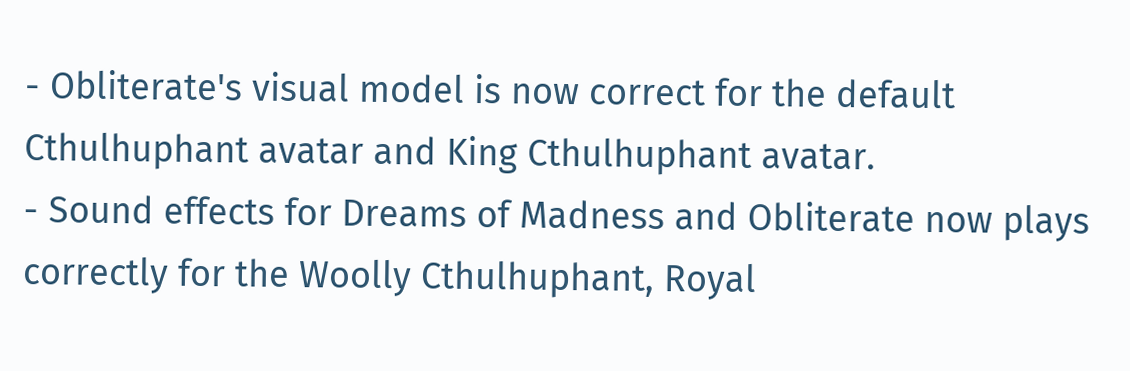- Obliterate's visual model is now correct for the default Cthulhuphant avatar and King Cthulhuphant avatar.
- Sound effects for Dreams of Madness and Obliterate now plays correctly for the Woolly Cthulhuphant, Royal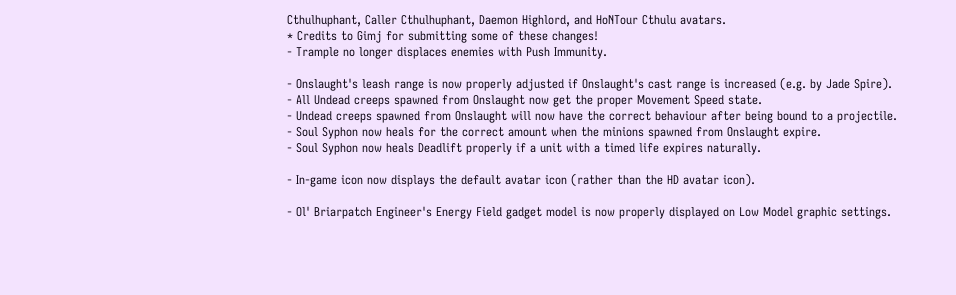Cthulhuphant, Caller Cthulhuphant, Daemon Highlord, and HoNTour Cthulu avatars.
* Credits to Gimj for submitting some of these changes!
- Trample no longer displaces enemies with Push Immunity.

- Onslaught's leash range is now properly adjusted if Onslaught's cast range is increased (e.g. by Jade Spire).
- All Undead creeps spawned from Onslaught now get the proper Movement Speed state.
- Undead creeps spawned from Onslaught will now have the correct behaviour after being bound to a projectile.
- Soul Syphon now heals for the correct amount when the minions spawned from Onslaught expire.
- Soul Syphon now heals Deadlift properly if a unit with a timed life expires naturally.

- In-game icon now displays the default avatar icon (rather than the HD avatar icon).

- Ol' Briarpatch Engineer's Energy Field gadget model is now properly displayed on Low Model graphic settings.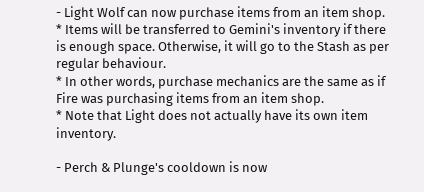- Light Wolf can now purchase items from an item shop.
* Items will be transferred to Gemini's inventory if there is enough space. Otherwise, it will go to the Stash as per regular behaviour.
* In other words, purchase mechanics are the same as if Fire was purchasing items from an item shop.
* Note that Light does not actually have its own item inventory.

- Perch & Plunge's cooldown is now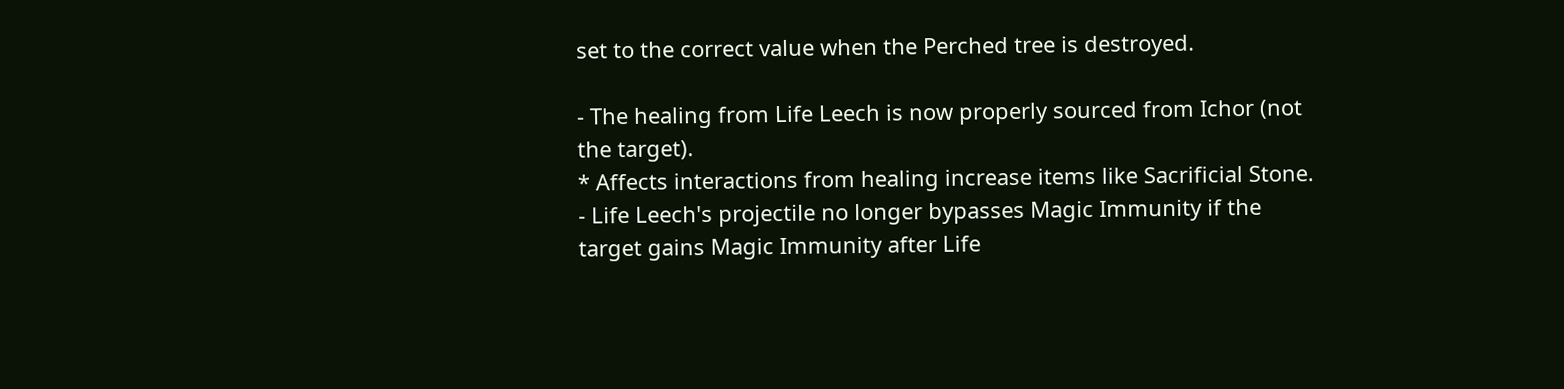set to the correct value when the Perched tree is destroyed.

- The healing from Life Leech is now properly sourced from Ichor (not the target).
* Affects interactions from healing increase items like Sacrificial Stone.
- Life Leech's projectile no longer bypasses Magic Immunity if the target gains Magic Immunity after Life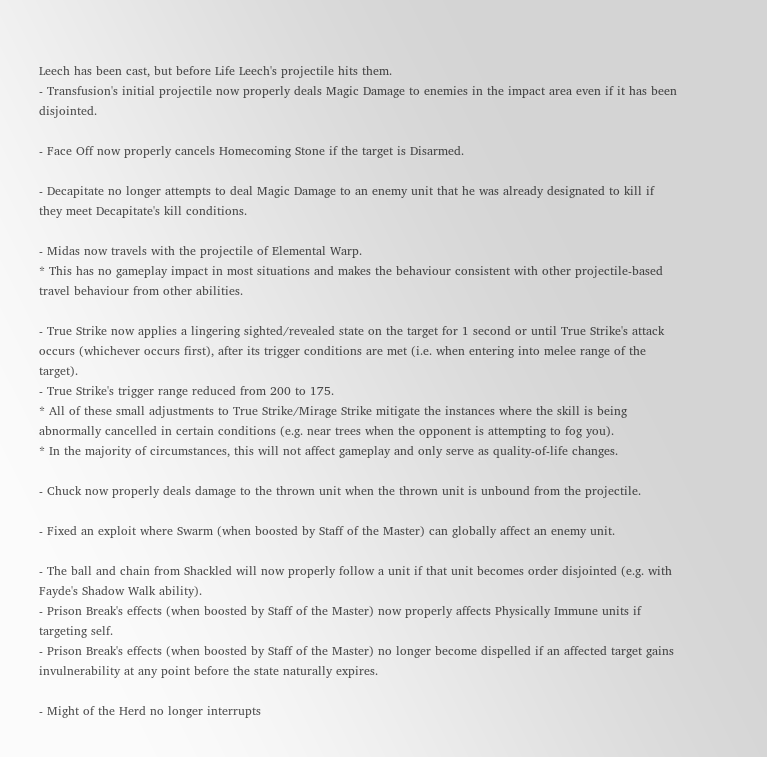Leech has been cast, but before Life Leech's projectile hits them.
- Transfusion's initial projectile now properly deals Magic Damage to enemies in the impact area even if it has been disjointed.

- Face Off now properly cancels Homecoming Stone if the target is Disarmed.

- Decapitate no longer attempts to deal Magic Damage to an enemy unit that he was already designated to kill if they meet Decapitate's kill conditions.

- Midas now travels with the projectile of Elemental Warp.
* This has no gameplay impact in most situations and makes the behaviour consistent with other projectile-based travel behaviour from other abilities.

- True Strike now applies a lingering sighted/revealed state on the target for 1 second or until True Strike's attack occurs (whichever occurs first), after its trigger conditions are met (i.e. when entering into melee range of the target).
- True Strike's trigger range reduced from 200 to 175.
* All of these small adjustments to True Strike/Mirage Strike mitigate the instances where the skill is being abnormally cancelled in certain conditions (e.g. near trees when the opponent is attempting to fog you).
* In the majority of circumstances, this will not affect gameplay and only serve as quality-of-life changes.

- Chuck now properly deals damage to the thrown unit when the thrown unit is unbound from the projectile.

- Fixed an exploit where Swarm (when boosted by Staff of the Master) can globally affect an enemy unit.

- The ball and chain from Shackled will now properly follow a unit if that unit becomes order disjointed (e.g. with Fayde's Shadow Walk ability).
- Prison Break's effects (when boosted by Staff of the Master) now properly affects Physically Immune units if targeting self.
- Prison Break's effects (when boosted by Staff of the Master) no longer become dispelled if an affected target gains invulnerability at any point before the state naturally expires.

- Might of the Herd no longer interrupts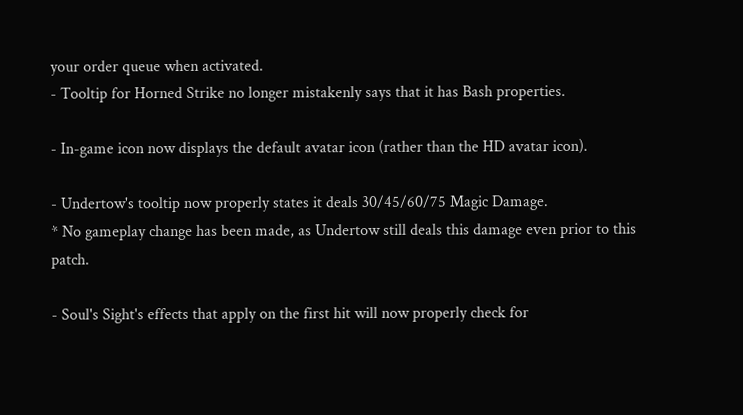your order queue when activated.
- Tooltip for Horned Strike no longer mistakenly says that it has Bash properties.

- In-game icon now displays the default avatar icon (rather than the HD avatar icon).

- Undertow's tooltip now properly states it deals 30/45/60/75 Magic Damage.
* No gameplay change has been made, as Undertow still deals this damage even prior to this patch.

- Soul's Sight's effects that apply on the first hit will now properly check for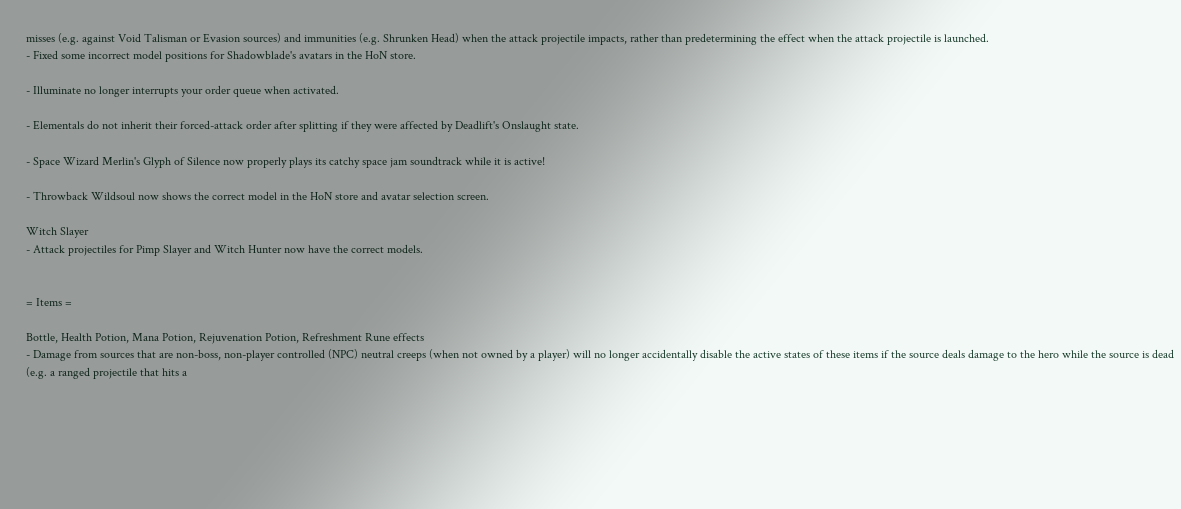misses (e.g. against Void Talisman or Evasion sources) and immunities (e.g. Shrunken Head) when the attack projectile impacts, rather than predetermining the effect when the attack projectile is launched.
- Fixed some incorrect model positions for Shadowblade's avatars in the HoN store.

- Illuminate no longer interrupts your order queue when activated.

- Elementals do not inherit their forced-attack order after splitting if they were affected by Deadlift's Onslaught state.

- Space Wizard Merlin's Glyph of Silence now properly plays its catchy space jam soundtrack while it is active!

- Throwback Wildsoul now shows the correct model in the HoN store and avatar selection screen.

Witch Slayer
- Attack projectiles for Pimp Slayer and Witch Hunter now have the correct models.


= Items =

Bottle, Health Potion, Mana Potion, Rejuvenation Potion, Refreshment Rune effects
- Damage from sources that are non-boss, non-player controlled (NPC) neutral creeps (when not owned by a player) will no longer accidentally disable the active states of these items if the source deals damage to the hero while the source is dead (e.g. a ranged projectile that hits a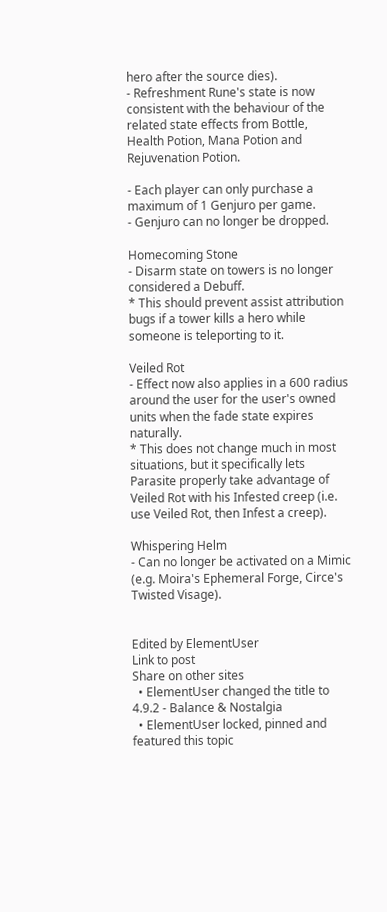hero after the source dies).
- Refreshment Rune's state is now consistent with the behaviour of the related state effects from Bottle, Health Potion, Mana Potion and Rejuvenation Potion.

- Each player can only purchase a maximum of 1 Genjuro per game.
- Genjuro can no longer be dropped.

Homecoming Stone
- Disarm state on towers is no longer considered a Debuff.
* This should prevent assist attribution bugs if a tower kills a hero while someone is teleporting to it.

Veiled Rot
- Effect now also applies in a 600 radius around the user for the user's owned units when the fade state expires naturally.
* This does not change much in most situations, but it specifically lets Parasite properly take advantage of Veiled Rot with his Infested creep (i.e. use Veiled Rot, then Infest a creep).

Whispering Helm
- Can no longer be activated on a Mimic (e.g. Moira's Ephemeral Forge, Circe's Twisted Visage).


Edited by ElementUser
Link to post
Share on other sites
  • ElementUser changed the title to 4.9.2 - Balance & Nostalgia
  • ElementUser locked, pinned and featured this topic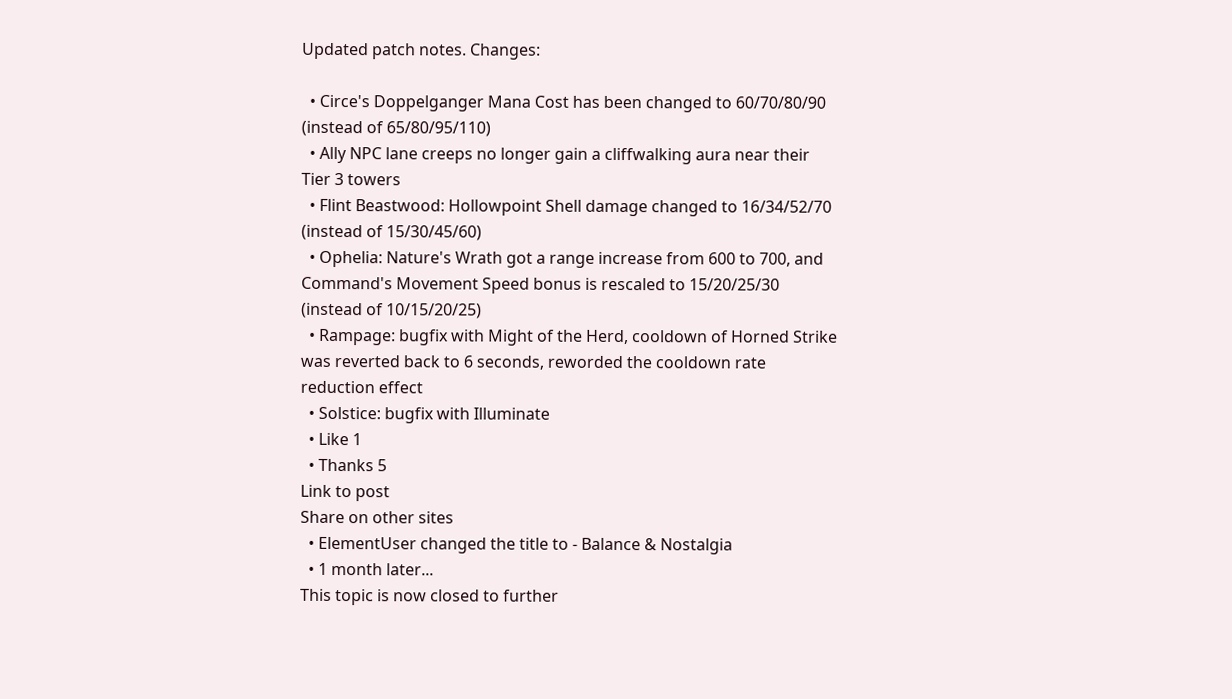Updated patch notes. Changes:

  • Circe's Doppelganger Mana Cost has been changed to 60/70/80/90 (instead of 65/80/95/110)
  • Ally NPC lane creeps no longer gain a cliffwalking aura near their Tier 3 towers
  • Flint Beastwood: Hollowpoint Shell damage changed to 16/34/52/70 (instead of 15/30/45/60)
  • Ophelia: Nature's Wrath got a range increase from 600 to 700, and Command's Movement Speed bonus is rescaled to 15/20/25/30 (instead of 10/15/20/25)
  • Rampage: bugfix with Might of the Herd, cooldown of Horned Strike was reverted back to 6 seconds, reworded the cooldown rate reduction effect
  • Solstice: bugfix with Illuminate
  • Like 1
  • Thanks 5
Link to post
Share on other sites
  • ElementUser changed the title to - Balance & Nostalgia
  • 1 month later...
This topic is now closed to further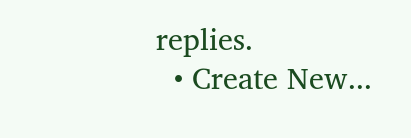replies.
  • Create New...